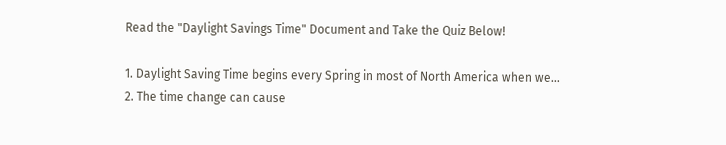Read the "Daylight Savings Time" Document and Take the Quiz Below!

1. Daylight Saving Time begins every Spring in most of North America when we...
2. The time change can cause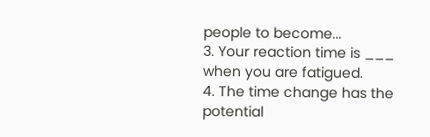people to become...
3. Your reaction time is ___ when you are fatigued.
4. The time change has the potential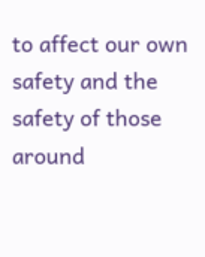to affect our own safety and the safety of those around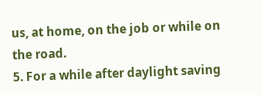us, at home, on the job or while on the road.
5. For a while after daylight saving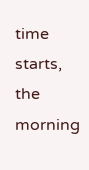time starts, the morning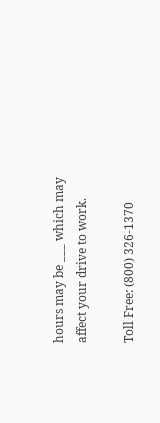hours may be ___ which may affect your drive to work.

Toll Free: (800) 326-1370